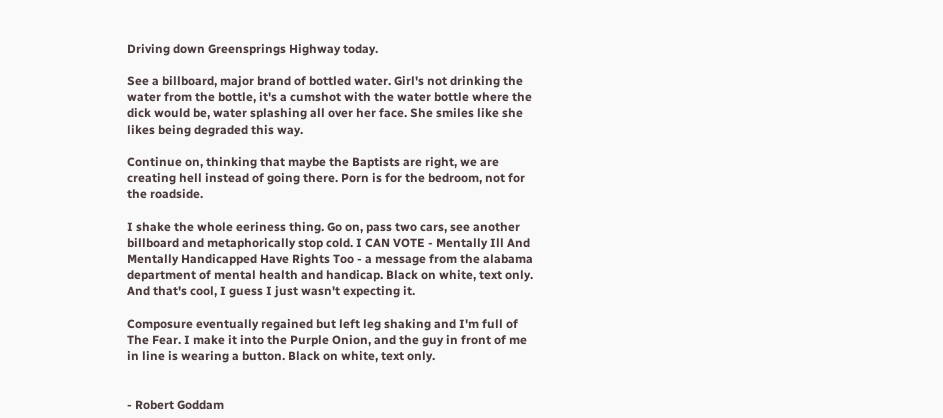Driving down Greensprings Highway today.

See a billboard, major brand of bottled water. Girl's not drinking the water from the bottle, it's a cumshot with the water bottle where the dick would be, water splashing all over her face. She smiles like she likes being degraded this way.

Continue on, thinking that maybe the Baptists are right, we are creating hell instead of going there. Porn is for the bedroom, not for the roadside.

I shake the whole eeriness thing. Go on, pass two cars, see another billboard and metaphorically stop cold. I CAN VOTE - Mentally Ill And Mentally Handicapped Have Rights Too - a message from the alabama department of mental health and handicap. Black on white, text only. And that's cool, I guess I just wasn't expecting it.

Composure eventually regained but left leg shaking and I'm full of The Fear. I make it into the Purple Onion, and the guy in front of me in line is wearing a button. Black on white, text only.


- Robert Goddam